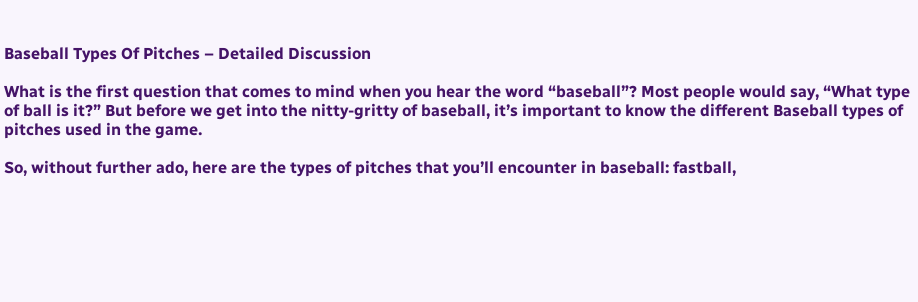Baseball Types Of Pitches – Detailed Discussion

What is the first question that comes to mind when you hear the word “baseball”? Most people would say, “What type of ball is it?” But before we get into the nitty-gritty of baseball, it’s important to know the different Baseball types of pitches used in the game.

So, without further ado, here are the types of pitches that you’ll encounter in baseball: fastball,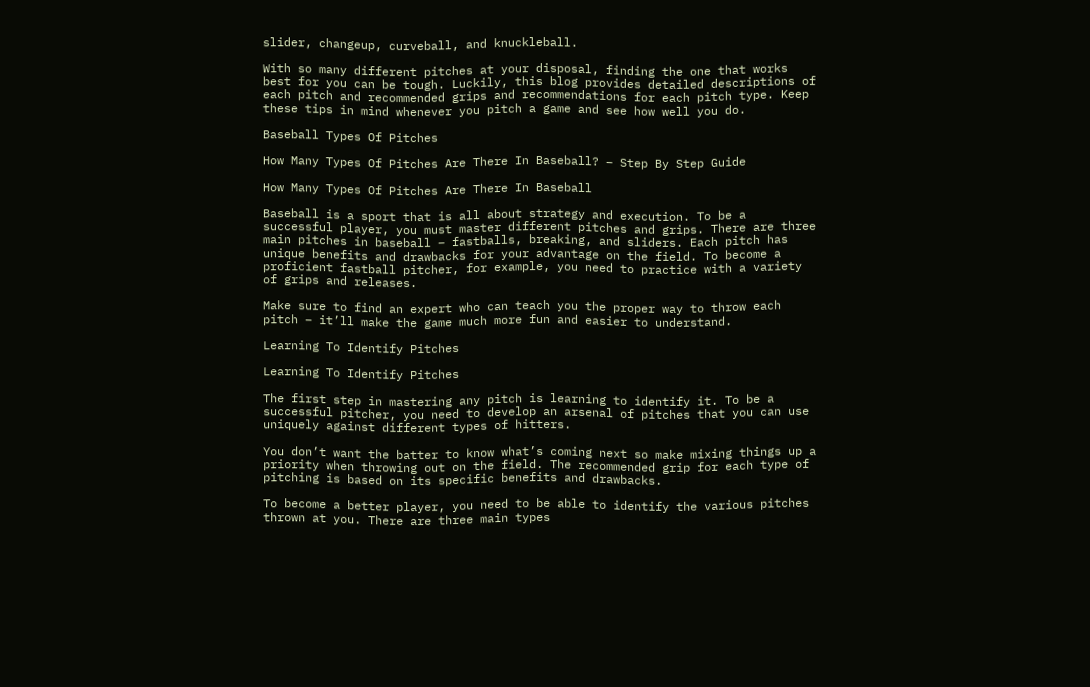slider, changeup, curveball, and knuckleball.

With so many different pitches at your disposal, finding the one that works best for you can be tough. Luckily, this blog provides detailed descriptions of each pitch and recommended grips and recommendations for each pitch type. Keep these tips in mind whenever you pitch a game and see how well you do.

Baseball Types Of Pitches

How Many Types Of Pitches Are There In Baseball? – Step By Step Guide

How Many Types Of Pitches Are There In Baseball

Baseball is a sport that is all about strategy and execution. To be a successful player, you must master different pitches and grips. There are three main pitches in baseball – fastballs, breaking, and sliders. Each pitch has unique benefits and drawbacks for your advantage on the field. To become a proficient fastball pitcher, for example, you need to practice with a variety of grips and releases.

Make sure to find an expert who can teach you the proper way to throw each pitch – it’ll make the game much more fun and easier to understand.

Learning To Identify Pitches

Learning To Identify Pitches

The first step in mastering any pitch is learning to identify it. To be a successful pitcher, you need to develop an arsenal of pitches that you can use uniquely against different types of hitters.

You don’t want the batter to know what’s coming next so make mixing things up a priority when throwing out on the field. The recommended grip for each type of pitching is based on its specific benefits and drawbacks.

To become a better player, you need to be able to identify the various pitches thrown at you. There are three main types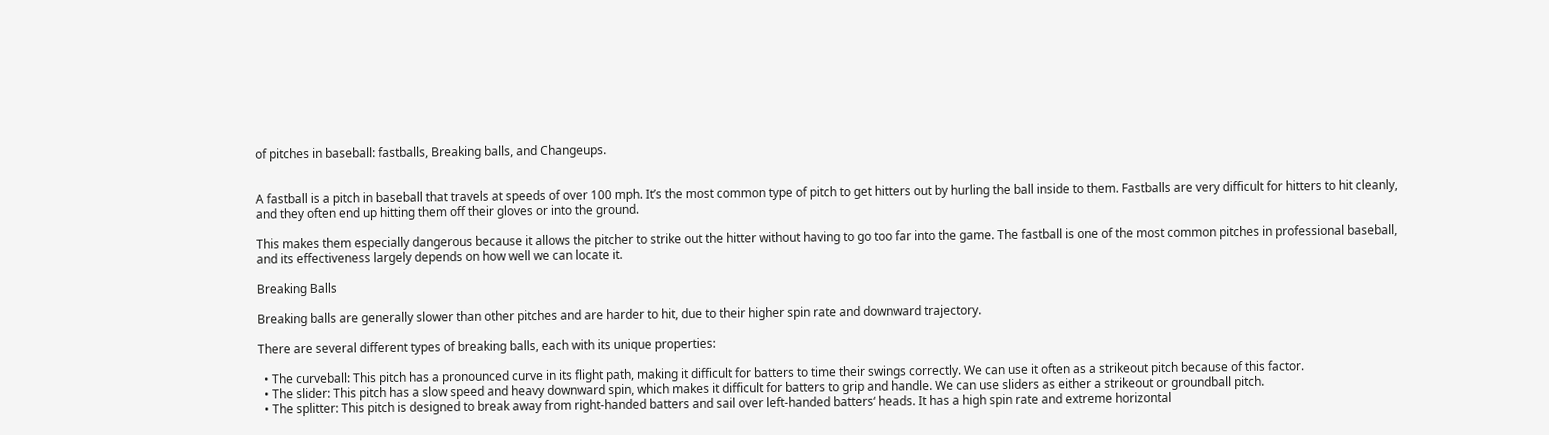of pitches in baseball: fastballs, Breaking balls, and Changeups.


A fastball is a pitch in baseball that travels at speeds of over 100 mph. It’s the most common type of pitch to get hitters out by hurling the ball inside to them. Fastballs are very difficult for hitters to hit cleanly, and they often end up hitting them off their gloves or into the ground.

This makes them especially dangerous because it allows the pitcher to strike out the hitter without having to go too far into the game. The fastball is one of the most common pitches in professional baseball, and its effectiveness largely depends on how well we can locate it.

Breaking Balls

Breaking balls are generally slower than other pitches and are harder to hit, due to their higher spin rate and downward trajectory.

There are several different types of breaking balls, each with its unique properties:

  • The curveball: This pitch has a pronounced curve in its flight path, making it difficult for batters to time their swings correctly. We can use it often as a strikeout pitch because of this factor.
  • The slider: This pitch has a slow speed and heavy downward spin, which makes it difficult for batters to grip and handle. We can use sliders as either a strikeout or groundball pitch.
  • The splitter: This pitch is designed to break away from right-handed batters and sail over left-handed batters‘ heads. It has a high spin rate and extreme horizontal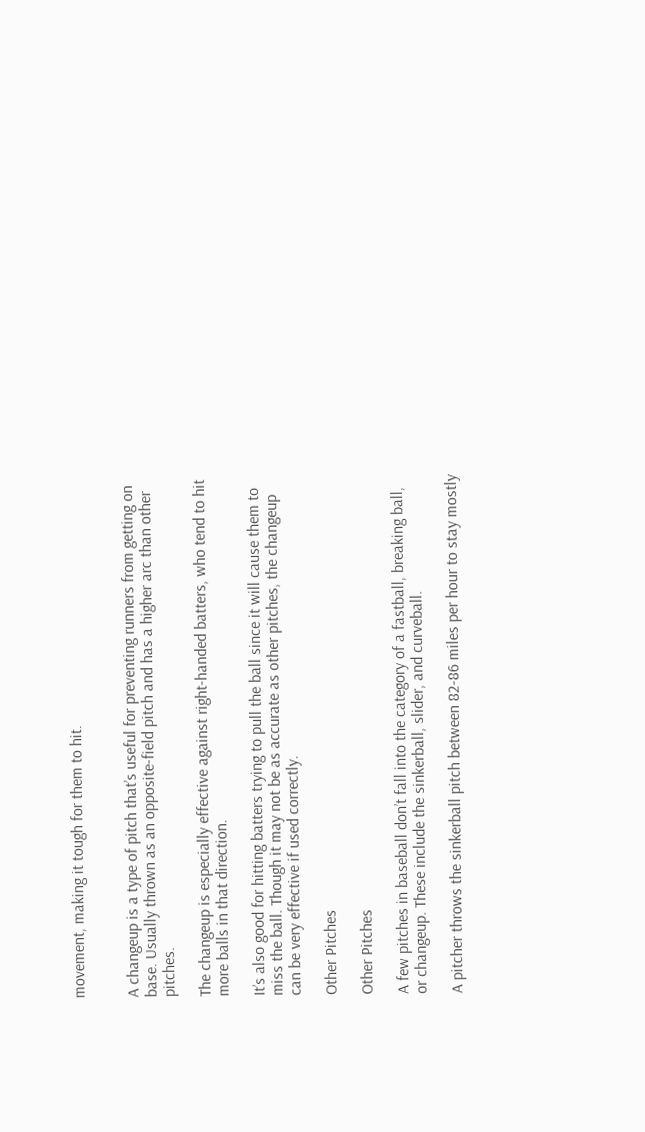movement, making it tough for them to hit.


A changeup is a type of pitch that’s useful for preventing runners from getting on base. Usually thrown as an opposite-field pitch and has a higher arc than other pitches.

The changeup is especially effective against right-handed batters, who tend to hit more balls in that direction.

It’s also good for hitting batters trying to pull the ball since it will cause them to miss the ball. Though it may not be as accurate as other pitches, the changeup can be very effective if used correctly.

Other Pitches

Other Pitches

A few pitches in baseball don’t fall into the category of a fastball, breaking ball, or changeup. These include the sinkerball, slider, and curveball.

A pitcher throws the sinkerball pitch between 82-86 miles per hour to stay mostly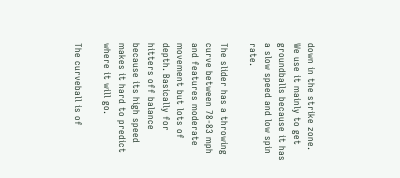down in the strike zone. We use it mainly to get groundballs because it has a slow speed and low spin rate.

The slider has a throwing curve between 78-83 mph and features moderate movement but lots of depth. Basically for hitters off balance because its high speed makes it hard to predict where it will go.

The curveball is of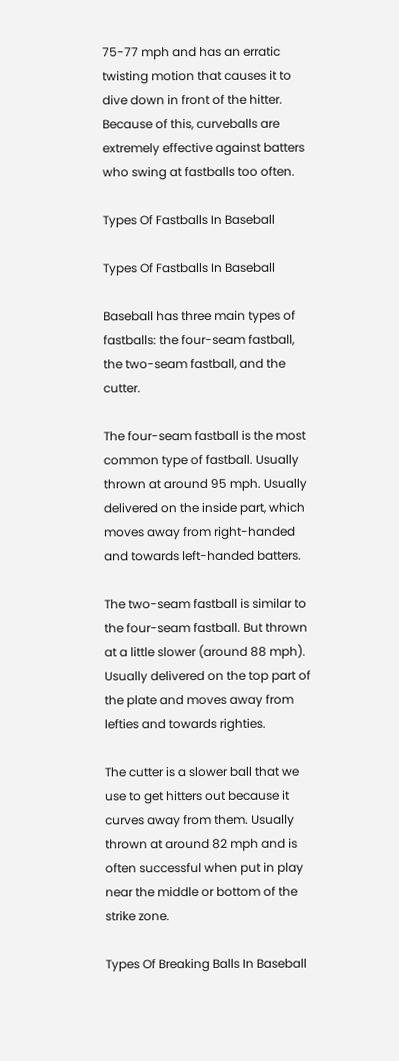75-77 mph and has an erratic twisting motion that causes it to dive down in front of the hitter. Because of this, curveballs are extremely effective against batters who swing at fastballs too often.

Types Of Fastballs In Baseball

Types Of Fastballs In Baseball

Baseball has three main types of fastballs: the four-seam fastball, the two-seam fastball, and the cutter.

The four-seam fastball is the most common type of fastball. Usually thrown at around 95 mph. Usually delivered on the inside part, which moves away from right-handed and towards left-handed batters.

The two-seam fastball is similar to the four-seam fastball. But thrown at a little slower (around 88 mph). Usually delivered on the top part of the plate and moves away from lefties and towards righties.

The cutter is a slower ball that we use to get hitters out because it curves away from them. Usually thrown at around 82 mph and is often successful when put in play near the middle or bottom of the strike zone.

Types Of Breaking Balls In Baseball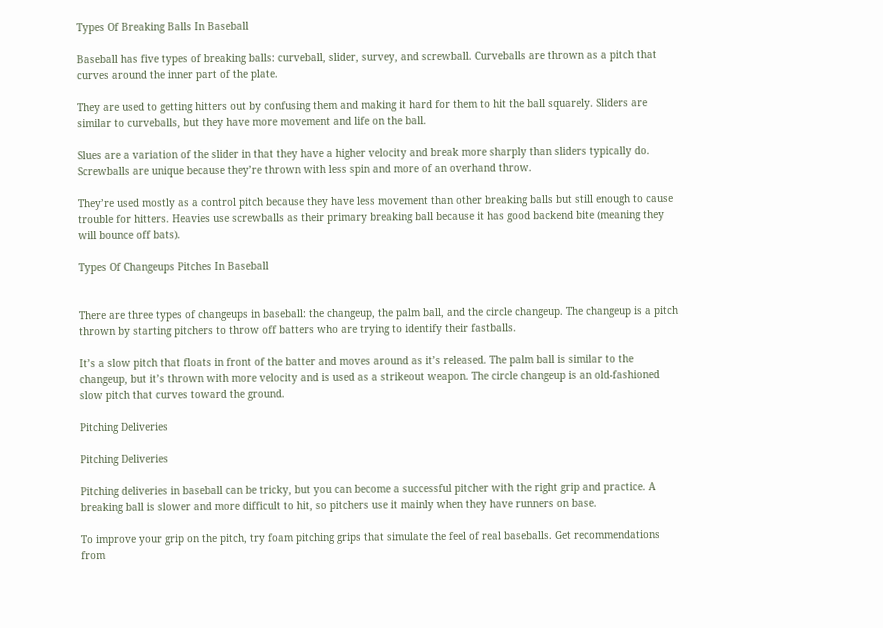Types Of Breaking Balls In Baseball

Baseball has five types of breaking balls: curveball, slider, survey, and screwball. Curveballs are thrown as a pitch that curves around the inner part of the plate.

They are used to getting hitters out by confusing them and making it hard for them to hit the ball squarely. Sliders are similar to curveballs, but they have more movement and life on the ball.

Slues are a variation of the slider in that they have a higher velocity and break more sharply than sliders typically do. Screwballs are unique because they’re thrown with less spin and more of an overhand throw.

They’re used mostly as a control pitch because they have less movement than other breaking balls but still enough to cause trouble for hitters. Heavies use screwballs as their primary breaking ball because it has good backend bite (meaning they will bounce off bats).

Types Of Changeups Pitches In Baseball


There are three types of changeups in baseball: the changeup, the palm ball, and the circle changeup. The changeup is a pitch thrown by starting pitchers to throw off batters who are trying to identify their fastballs.

It’s a slow pitch that floats in front of the batter and moves around as it’s released. The palm ball is similar to the changeup, but it’s thrown with more velocity and is used as a strikeout weapon. The circle changeup is an old-fashioned slow pitch that curves toward the ground.

Pitching Deliveries

Pitching Deliveries

Pitching deliveries in baseball can be tricky, but you can become a successful pitcher with the right grip and practice. A breaking ball is slower and more difficult to hit, so pitchers use it mainly when they have runners on base.

To improve your grip on the pitch, try foam pitching grips that simulate the feel of real baseballs. Get recommendations from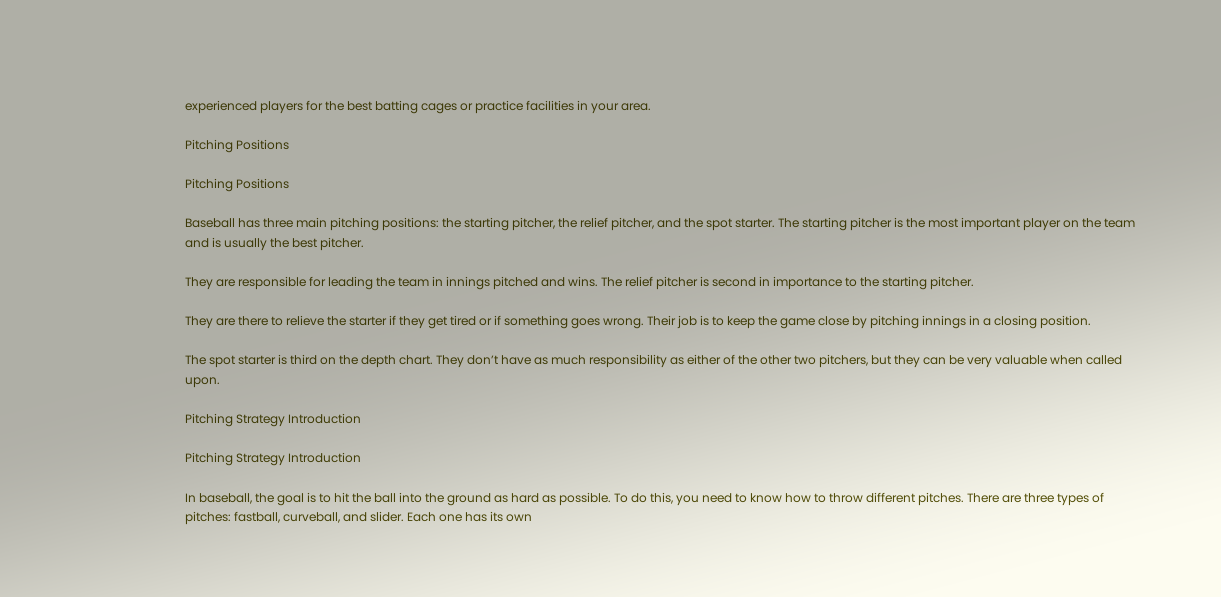experienced players for the best batting cages or practice facilities in your area.

Pitching Positions

Pitching Positions

Baseball has three main pitching positions: the starting pitcher, the relief pitcher, and the spot starter. The starting pitcher is the most important player on the team and is usually the best pitcher.

They are responsible for leading the team in innings pitched and wins. The relief pitcher is second in importance to the starting pitcher.

They are there to relieve the starter if they get tired or if something goes wrong. Their job is to keep the game close by pitching innings in a closing position.

The spot starter is third on the depth chart. They don’t have as much responsibility as either of the other two pitchers, but they can be very valuable when called upon.

Pitching Strategy Introduction

Pitching Strategy Introduction

In baseball, the goal is to hit the ball into the ground as hard as possible. To do this, you need to know how to throw different pitches. There are three types of pitches: fastball, curveball, and slider. Each one has its own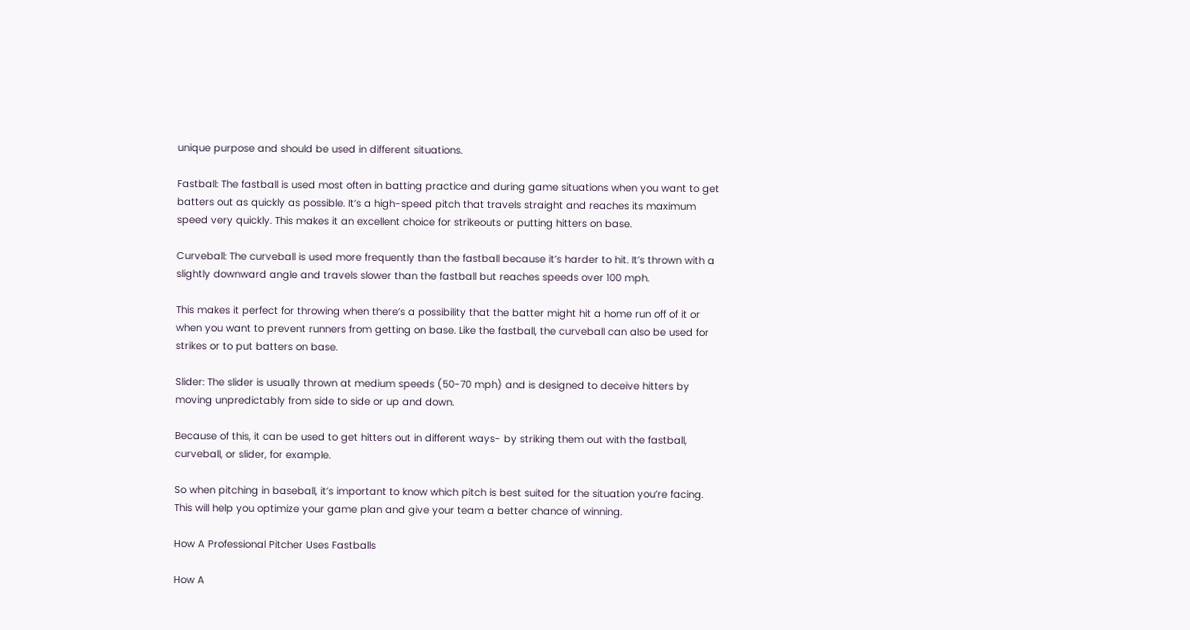unique purpose and should be used in different situations.

Fastball: The fastball is used most often in batting practice and during game situations when you want to get batters out as quickly as possible. It’s a high-speed pitch that travels straight and reaches its maximum speed very quickly. This makes it an excellent choice for strikeouts or putting hitters on base.

Curveball: The curveball is used more frequently than the fastball because it’s harder to hit. It’s thrown with a slightly downward angle and travels slower than the fastball but reaches speeds over 100 mph.

This makes it perfect for throwing when there’s a possibility that the batter might hit a home run off of it or when you want to prevent runners from getting on base. Like the fastball, the curveball can also be used for strikes or to put batters on base.

Slider: The slider is usually thrown at medium speeds (50-70 mph) and is designed to deceive hitters by moving unpredictably from side to side or up and down.

Because of this, it can be used to get hitters out in different ways- by striking them out with the fastball, curveball, or slider, for example.

So when pitching in baseball, it’s important to know which pitch is best suited for the situation you’re facing. This will help you optimize your game plan and give your team a better chance of winning.

How A Professional Pitcher Uses Fastballs

How A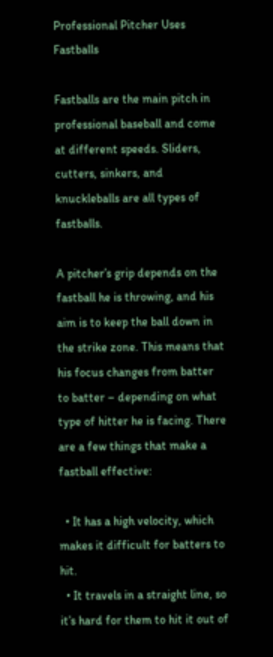Professional Pitcher Uses Fastballs

Fastballs are the main pitch in professional baseball and come at different speeds. Sliders, cutters, sinkers, and knuckleballs are all types of fastballs.

A pitcher’s grip depends on the fastball he is throwing, and his aim is to keep the ball down in the strike zone. This means that his focus changes from batter to batter – depending on what type of hitter he is facing. There are a few things that make a fastball effective:

  • It has a high velocity, which makes it difficult for batters to hit.
  • It travels in a straight line, so it’s hard for them to hit it out of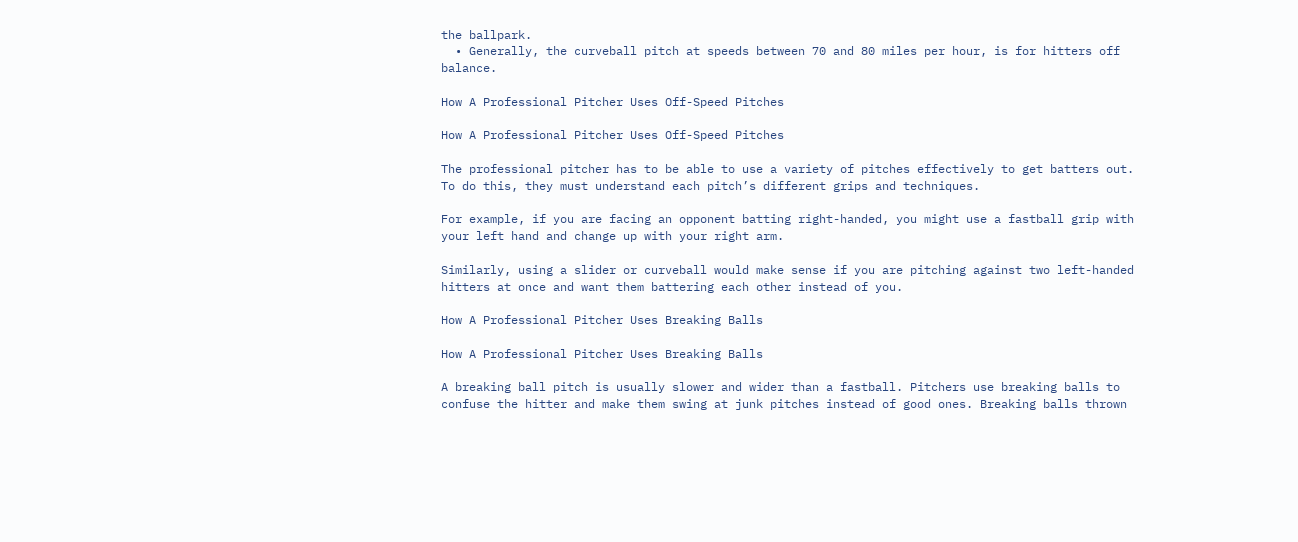the ballpark.
  • Generally, the curveball pitch at speeds between 70 and 80 miles per hour, is for hitters off balance.

How A Professional Pitcher Uses Off-Speed Pitches

How A Professional Pitcher Uses Off-Speed Pitches

The professional pitcher has to be able to use a variety of pitches effectively to get batters out. To do this, they must understand each pitch’s different grips and techniques.

For example, if you are facing an opponent batting right-handed, you might use a fastball grip with your left hand and change up with your right arm.

Similarly, using a slider or curveball would make sense if you are pitching against two left-handed hitters at once and want them battering each other instead of you.

How A Professional Pitcher Uses Breaking Balls

How A Professional Pitcher Uses Breaking Balls

A breaking ball pitch is usually slower and wider than a fastball. Pitchers use breaking balls to confuse the hitter and make them swing at junk pitches instead of good ones. Breaking balls thrown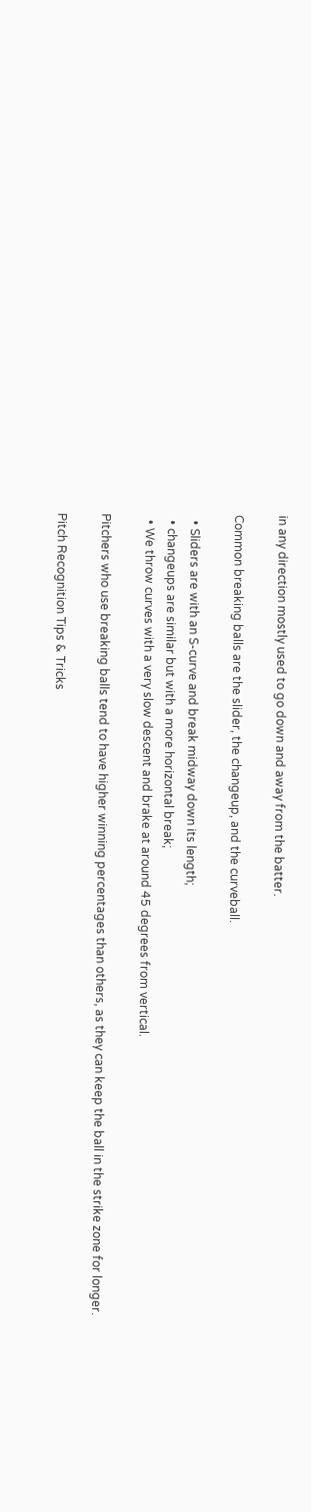in any direction mostly used to go down and away from the batter.

Common breaking balls are the slider, the changeup, and the curveball.

  • Sliders are with an S-curve and break midway down its length;
  • changeups are similar but with a more horizontal break;
  • We throw curves with a very slow descent and brake at around 45 degrees from vertical.

Pitchers who use breaking balls tend to have higher winning percentages than others, as they can keep the ball in the strike zone for longer.

Pitch Recognition Tips & Tricks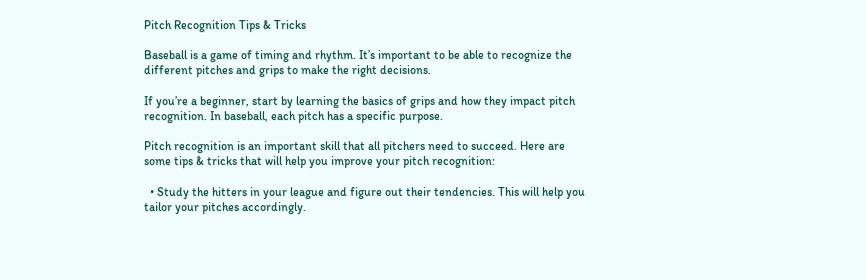Pitch Recognition Tips & Tricks

Baseball is a game of timing and rhythm. It’s important to be able to recognize the different pitches and grips to make the right decisions.

If you’re a beginner, start by learning the basics of grips and how they impact pitch recognition. In baseball, each pitch has a specific purpose.

Pitch recognition is an important skill that all pitchers need to succeed. Here are some tips & tricks that will help you improve your pitch recognition:

  • Study the hitters in your league and figure out their tendencies. This will help you tailor your pitches accordingly.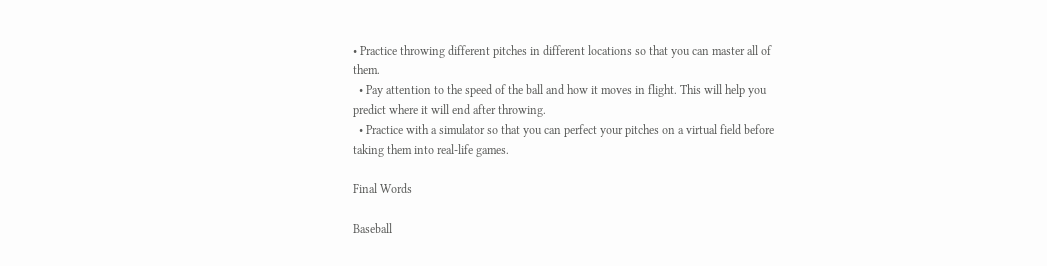• Practice throwing different pitches in different locations so that you can master all of them.
  • Pay attention to the speed of the ball and how it moves in flight. This will help you predict where it will end after throwing.
  • Practice with a simulator so that you can perfect your pitches on a virtual field before taking them into real-life games.

Final Words

Baseball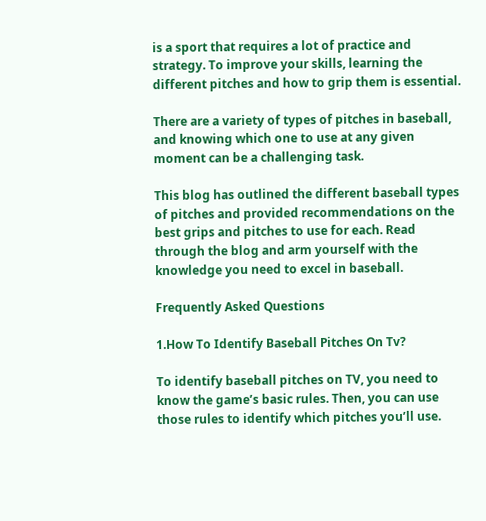is a sport that requires a lot of practice and strategy. To improve your skills, learning the different pitches and how to grip them is essential.

There are a variety of types of pitches in baseball, and knowing which one to use at any given moment can be a challenging task.

This blog has outlined the different baseball types of pitches and provided recommendations on the best grips and pitches to use for each. Read through the blog and arm yourself with the knowledge you need to excel in baseball.

Frequently Asked Questions

1.How To Identify Baseball Pitches On Tv?

To identify baseball pitches on TV, you need to know the game’s basic rules. Then, you can use those rules to identify which pitches you’ll use.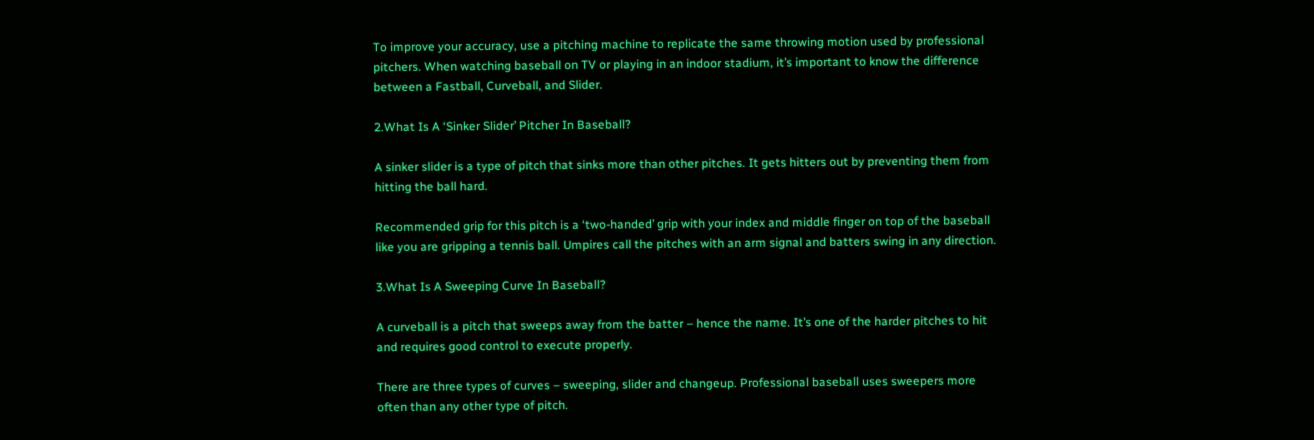To improve your accuracy, use a pitching machine to replicate the same throwing motion used by professional pitchers. When watching baseball on TV or playing in an indoor stadium, it’s important to know the difference between a Fastball, Curveball, and Slider.

2.What Is A ‘Sinker Slider’ Pitcher In Baseball?

A sinker slider is a type of pitch that sinks more than other pitches. It gets hitters out by preventing them from hitting the ball hard.

Recommended grip for this pitch is a ‘two-handed’ grip with your index and middle finger on top of the baseball like you are gripping a tennis ball. Umpires call the pitches with an arm signal and batters swing in any direction.

3.What Is A Sweeping Curve In Baseball?

A curveball is a pitch that sweeps away from the batter – hence the name. It’s one of the harder pitches to hit and requires good control to execute properly.

There are three types of curves – sweeping, slider and changeup. Professional baseball uses sweepers more often than any other type of pitch.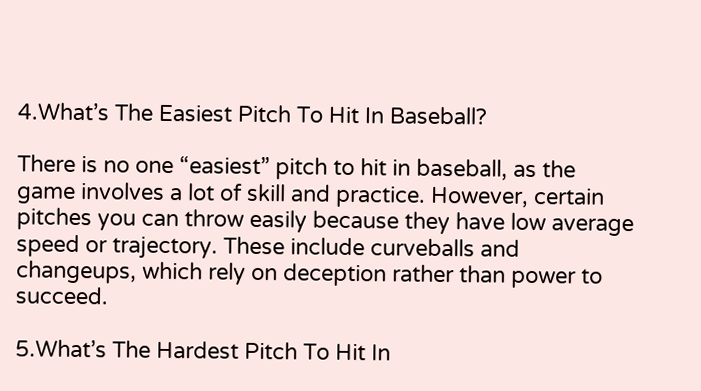4.What’s The Easiest Pitch To Hit In Baseball?

There is no one “easiest” pitch to hit in baseball, as the game involves a lot of skill and practice. However, certain pitches you can throw easily because they have low average speed or trajectory. These include curveballs and changeups, which rely on deception rather than power to succeed.

5.What’s The Hardest Pitch To Hit In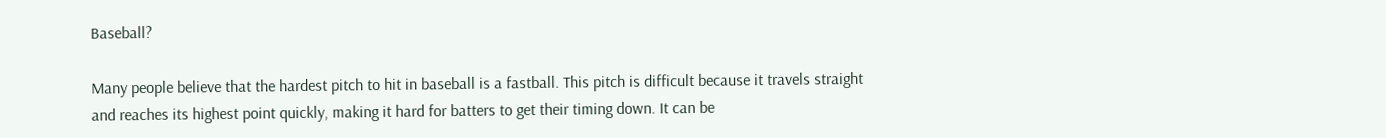Baseball?

Many people believe that the hardest pitch to hit in baseball is a fastball. This pitch is difficult because it travels straight and reaches its highest point quickly, making it hard for batters to get their timing down. It can be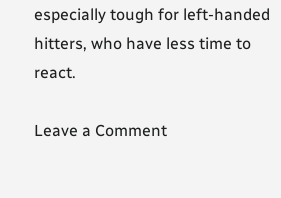especially tough for left-handed hitters, who have less time to react.

Leave a Comment